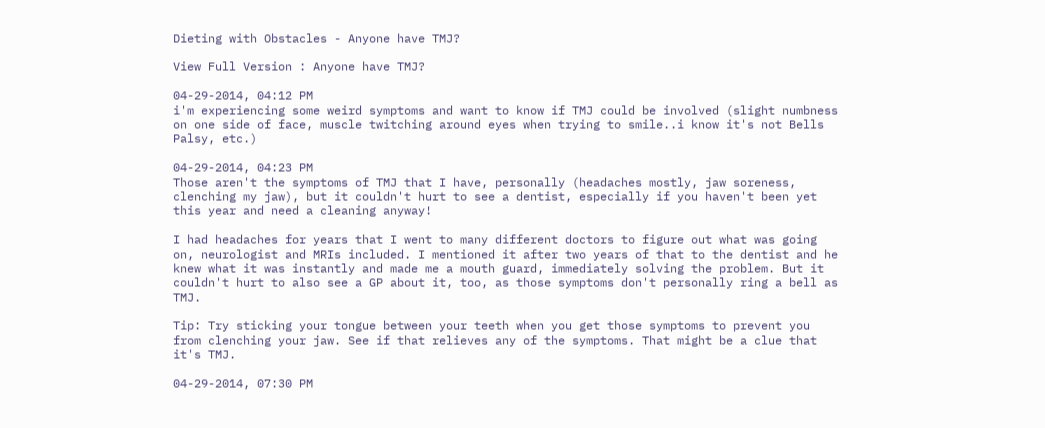Dieting with Obstacles - Anyone have TMJ?

View Full Version : Anyone have TMJ?

04-29-2014, 04:12 PM
i'm experiencing some weird symptoms and want to know if TMJ could be involved (slight numbness on one side of face, muscle twitching around eyes when trying to smile..i know it's not Bells Palsy, etc.)

04-29-2014, 04:23 PM
Those aren't the symptoms of TMJ that I have, personally (headaches mostly, jaw soreness, clenching my jaw), but it couldn't hurt to see a dentist, especially if you haven't been yet this year and need a cleaning anyway!

I had headaches for years that I went to many different doctors to figure out what was going on, neurologist and MRIs included. I mentioned it after two years of that to the dentist and he knew what it was instantly and made me a mouth guard, immediately solving the problem. But it couldn't hurt to also see a GP about it, too, as those symptoms don't personally ring a bell as TMJ.

Tip: Try sticking your tongue between your teeth when you get those symptoms to prevent you from clenching your jaw. See if that relieves any of the symptoms. That might be a clue that it's TMJ.

04-29-2014, 07:30 PM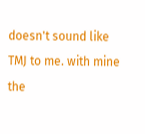doesn't sound like TMJ to me. with mine the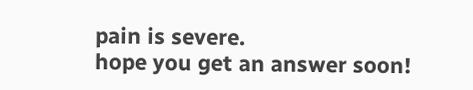pain is severe.
hope you get an answer soon!